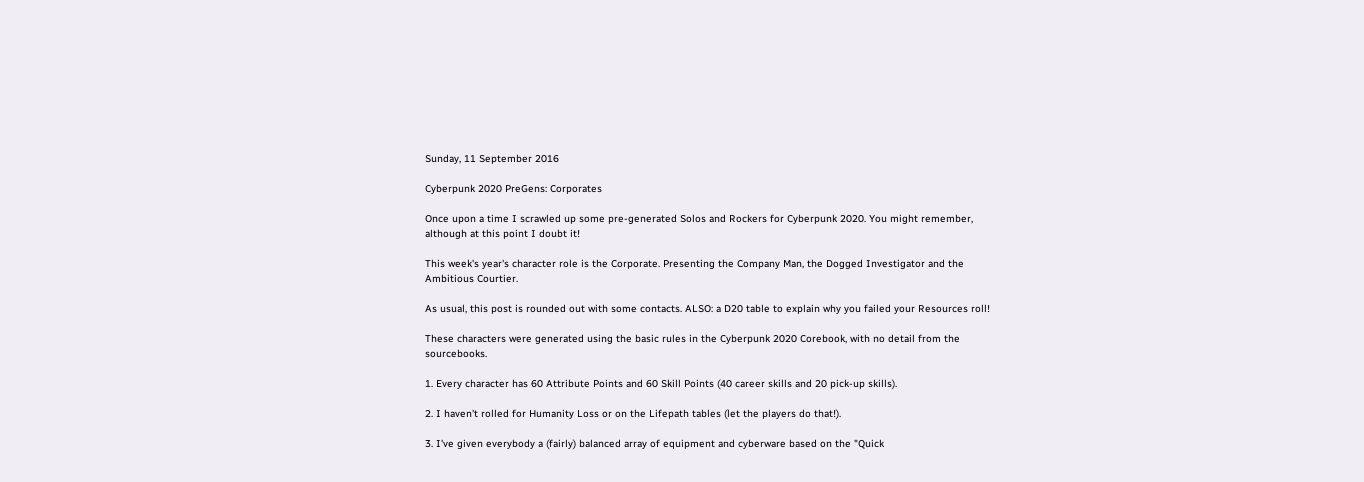Sunday, 11 September 2016

Cyberpunk 2020 PreGens: Corporates

Once upon a time I scrawled up some pre-generated Solos and Rockers for Cyberpunk 2020. You might remember, although at this point I doubt it!

This week's year's character role is the Corporate. Presenting the Company Man, the Dogged Investigator and the Ambitious Courtier.

As usual, this post is rounded out with some contacts. ALSO: a D20 table to explain why you failed your Resources roll!

These characters were generated using the basic rules in the Cyberpunk 2020 Corebook, with no detail from the sourcebooks.

1. Every character has 60 Attribute Points and 60 Skill Points (40 career skills and 20 pick-up skills).

2. I haven't rolled for Humanity Loss or on the Lifepath tables (let the players do that!).

3. I've given everybody a (fairly) balanced array of equipment and cyberware based on the "Quick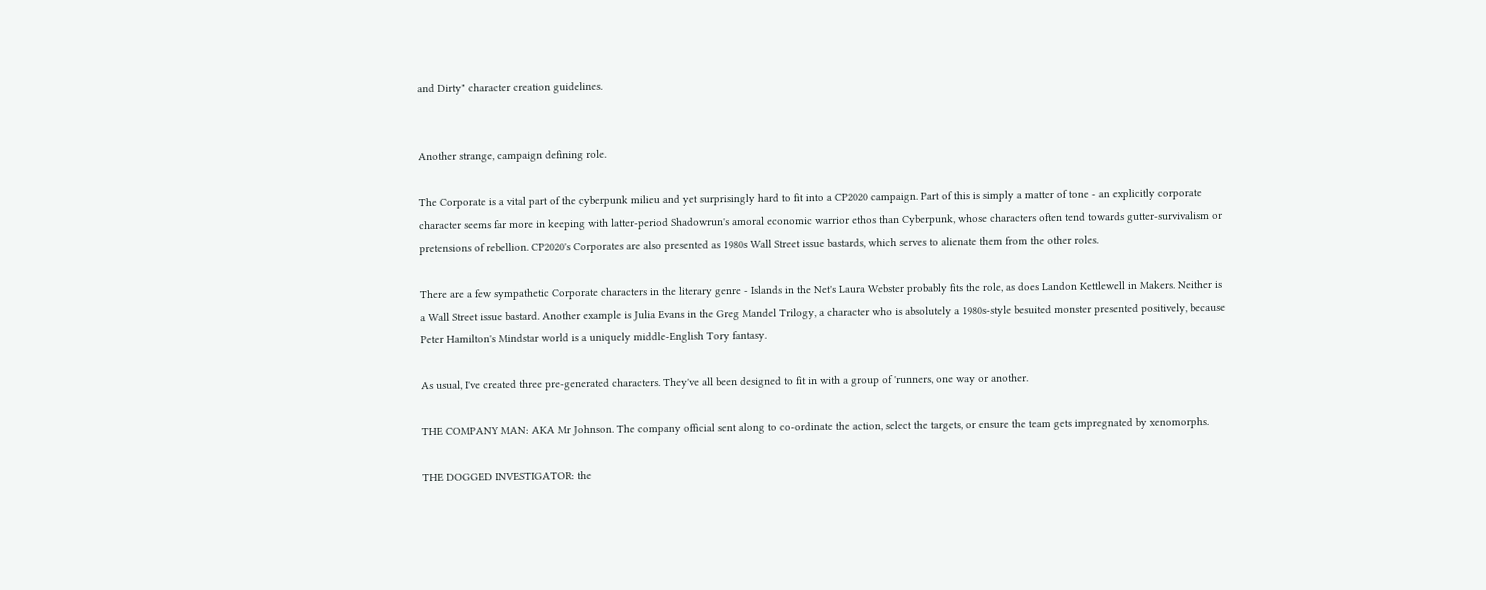and Dirty" character creation guidelines.


Another strange, campaign defining role.

The Corporate is a vital part of the cyberpunk milieu and yet surprisingly hard to fit into a CP2020 campaign. Part of this is simply a matter of tone - an explicitly corporate character seems far more in keeping with latter-period Shadowrun's amoral economic warrior ethos than Cyberpunk, whose characters often tend towards gutter-survivalism or pretensions of rebellion. CP2020's Corporates are also presented as 1980s Wall Street issue bastards, which serves to alienate them from the other roles.

There are a few sympathetic Corporate characters in the literary genre - Islands in the Net's Laura Webster probably fits the role, as does Landon Kettlewell in Makers. Neither is a Wall Street issue bastard. Another example is Julia Evans in the Greg Mandel Trilogy, a character who is absolutely a 1980s-style besuited monster presented positively, because Peter Hamilton's Mindstar world is a uniquely middle-English Tory fantasy.

As usual, I've created three pre-generated characters. They've all been designed to fit in with a group of 'runners, one way or another.

THE COMPANY MAN: AKA Mr Johnson. The company official sent along to co-ordinate the action, select the targets, or ensure the team gets impregnated by xenomorphs.

THE DOGGED INVESTIGATOR: the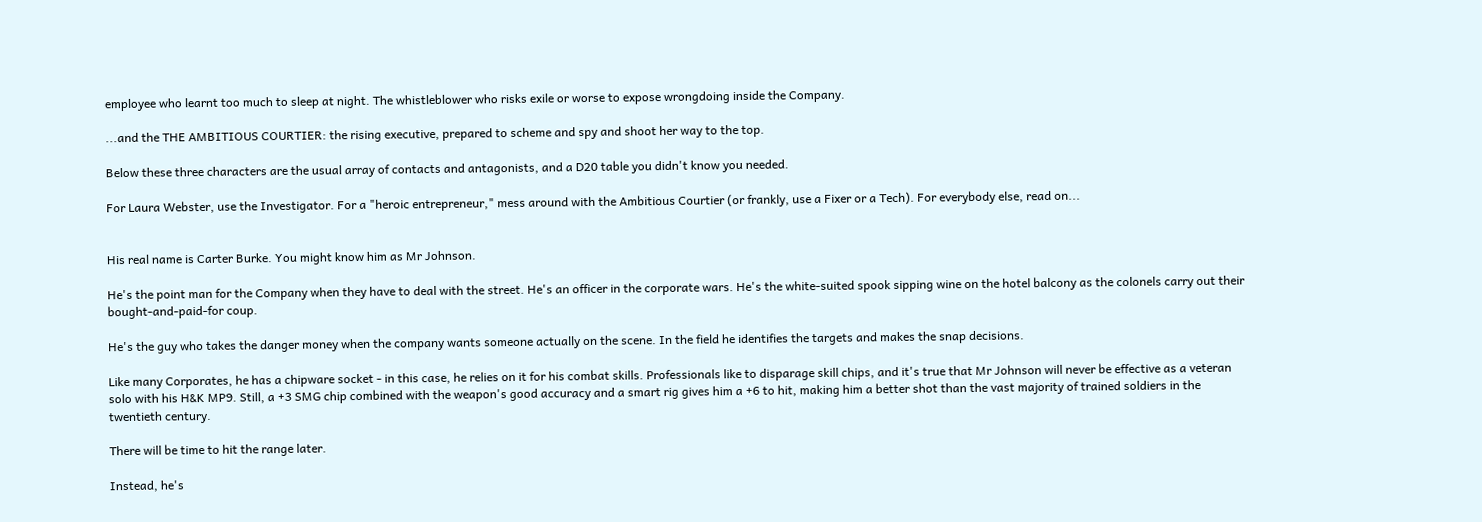employee who learnt too much to sleep at night. The whistleblower who risks exile or worse to expose wrongdoing inside the Company.

...and the THE AMBITIOUS COURTIER: the rising executive, prepared to scheme and spy and shoot her way to the top.

Below these three characters are the usual array of contacts and antagonists, and a D20 table you didn't know you needed.

For Laura Webster, use the Investigator. For a "heroic entrepreneur," mess around with the Ambitious Courtier (or frankly, use a Fixer or a Tech). For everybody else, read on...


His real name is Carter Burke. You might know him as Mr Johnson.

He's the point man for the Company when they have to deal with the street. He's an officer in the corporate wars. He's the white-suited spook sipping wine on the hotel balcony as the colonels carry out their bought-and-paid-for coup.

He's the guy who takes the danger money when the company wants someone actually on the scene. In the field he identifies the targets and makes the snap decisions.

Like many Corporates, he has a chipware socket - in this case, he relies on it for his combat skills. Professionals like to disparage skill chips, and it's true that Mr Johnson will never be effective as a veteran solo with his H&K MP9. Still, a +3 SMG chip combined with the weapon's good accuracy and a smart rig gives him a +6 to hit, making him a better shot than the vast majority of trained soldiers in the twentieth century.

There will be time to hit the range later.

Instead, he's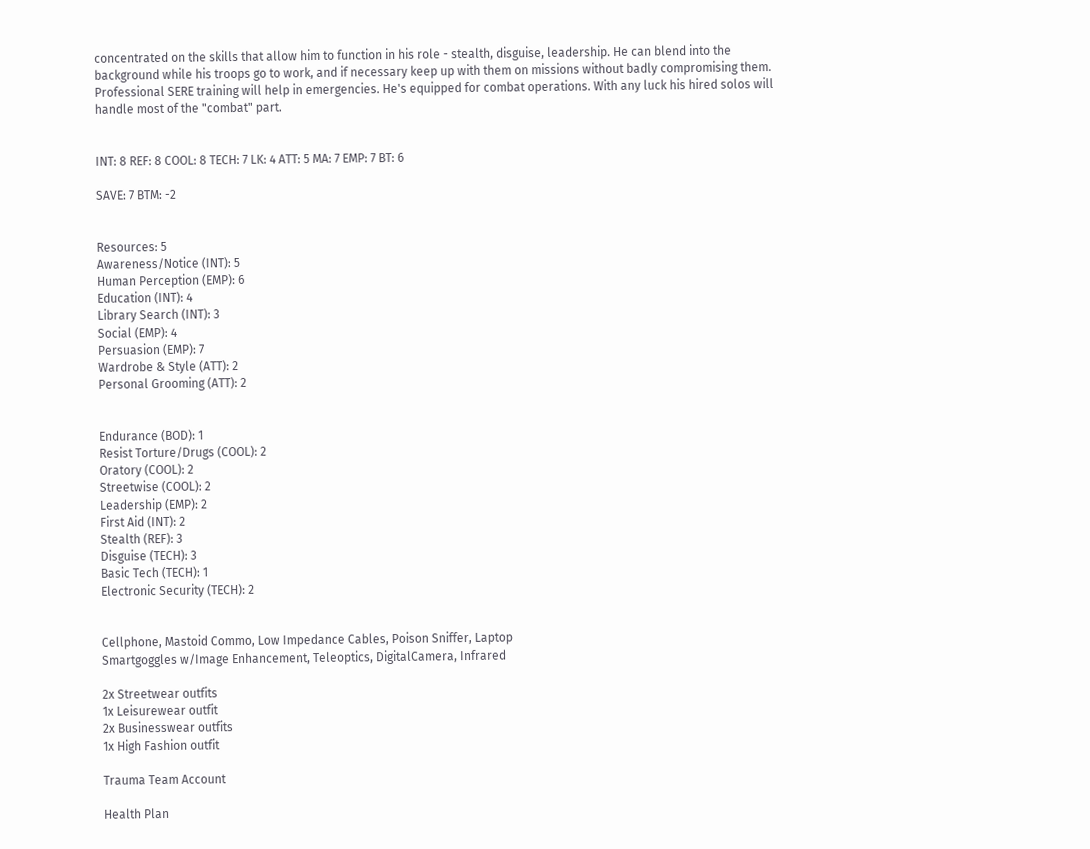concentrated on the skills that allow him to function in his role - stealth, disguise, leadership. He can blend into the background while his troops go to work, and if necessary keep up with them on missions without badly compromising them. Professional SERE training will help in emergencies. He's equipped for combat operations. With any luck his hired solos will handle most of the "combat" part.


INT: 8 REF: 8 COOL: 8 TECH: 7 LK: 4 ATT: 5 MA: 7 EMP: 7 BT: 6

SAVE: 7 BTM: -2


Resources: 5
Awareness/Notice (INT): 5
Human Perception (EMP): 6
Education (INT): 4
Library Search (INT): 3
Social (EMP): 4
Persuasion (EMP): 7
Wardrobe & Style (ATT): 2
Personal Grooming (ATT): 2


Endurance (BOD): 1
Resist Torture/Drugs (COOL): 2
Oratory (COOL): 2
Streetwise (COOL): 2
Leadership (EMP): 2
First Aid (INT): 2
Stealth (REF): 3
Disguise (TECH): 3
Basic Tech (TECH): 1
Electronic Security (TECH): 2


Cellphone, Mastoid Commo, Low Impedance Cables, Poison Sniffer, Laptop
Smartgoggles w/Image Enhancement, Teleoptics, DigitalCamera, Infrared

2x Streetwear outfits
1x Leisurewear outfit
2x Businesswear outfits
1x High Fashion outfit

Trauma Team Account

Health Plan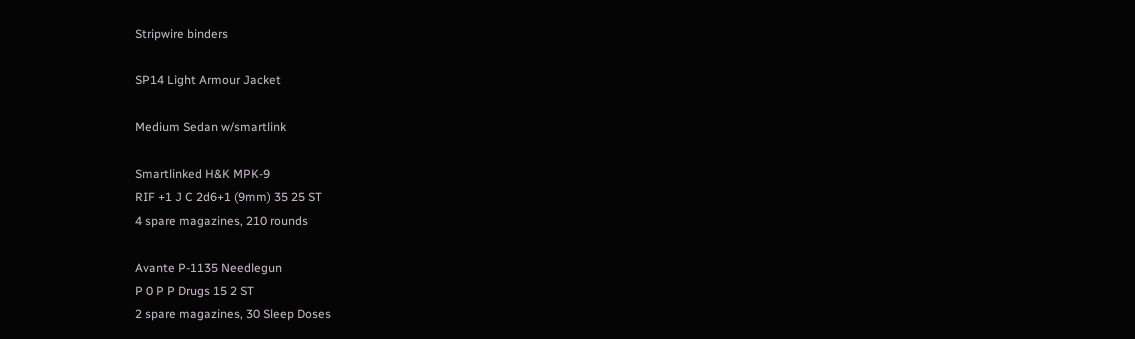Stripwire binders

SP14 Light Armour Jacket

Medium Sedan w/smartlink

Smartlinked H&K MPK-9
RIF +1 J C 2d6+1 (9mm) 35 25 ST
4 spare magazines, 210 rounds

Avante P-1135 Needlegun
P 0 P P Drugs 15 2 ST
2 spare magazines, 30 Sleep Doses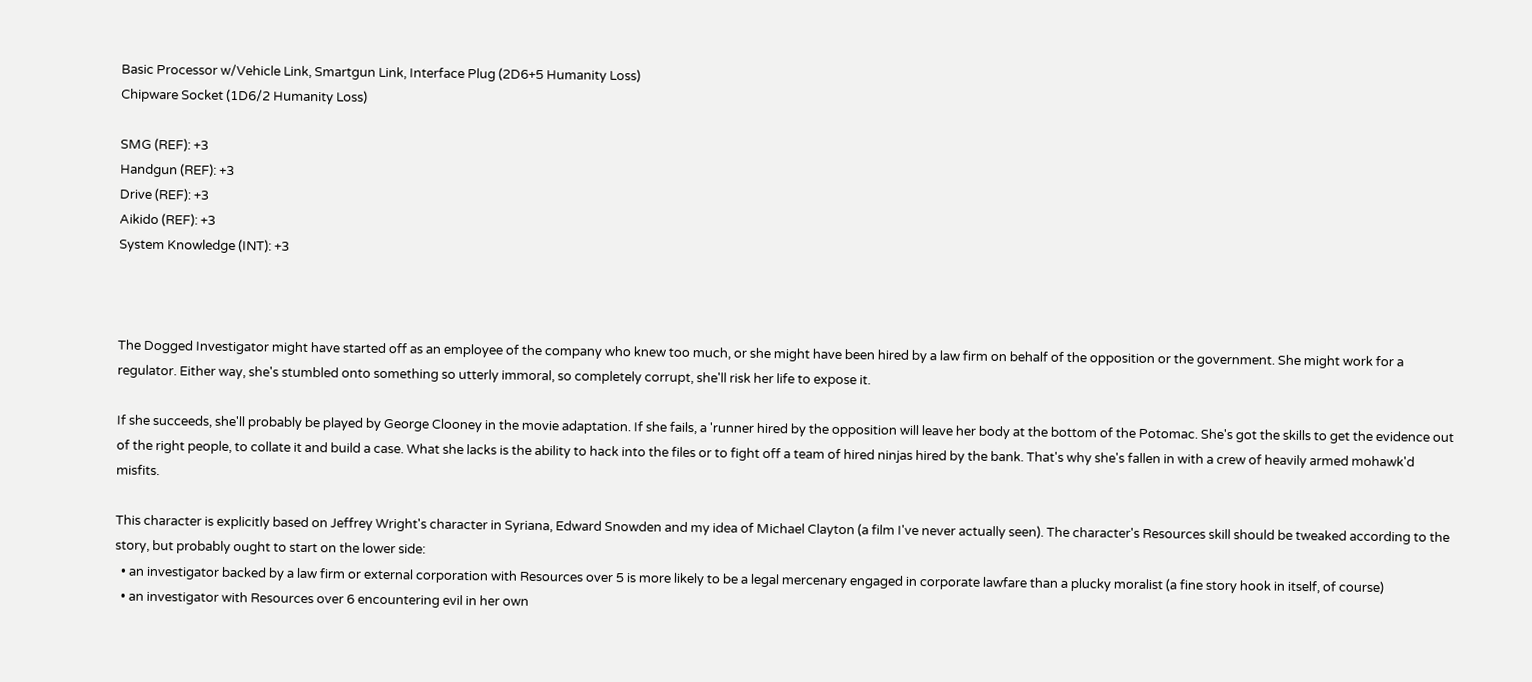Basic Processor w/Vehicle Link, Smartgun Link, Interface Plug (2D6+5 Humanity Loss)
Chipware Socket (1D6/2 Humanity Loss)

SMG (REF): +3
Handgun (REF): +3
Drive (REF): +3
Aikido (REF): +3
System Knowledge (INT): +3



The Dogged Investigator might have started off as an employee of the company who knew too much, or she might have been hired by a law firm on behalf of the opposition or the government. She might work for a regulator. Either way, she's stumbled onto something so utterly immoral, so completely corrupt, she'll risk her life to expose it.

If she succeeds, she'll probably be played by George Clooney in the movie adaptation. If she fails, a 'runner hired by the opposition will leave her body at the bottom of the Potomac. She's got the skills to get the evidence out of the right people, to collate it and build a case. What she lacks is the ability to hack into the files or to fight off a team of hired ninjas hired by the bank. That's why she's fallen in with a crew of heavily armed mohawk'd misfits.

This character is explicitly based on Jeffrey Wright's character in Syriana, Edward Snowden and my idea of Michael Clayton (a film I've never actually seen). The character's Resources skill should be tweaked according to the story, but probably ought to start on the lower side:
  • an investigator backed by a law firm or external corporation with Resources over 5 is more likely to be a legal mercenary engaged in corporate lawfare than a plucky moralist (a fine story hook in itself, of course)
  • an investigator with Resources over 6 encountering evil in her own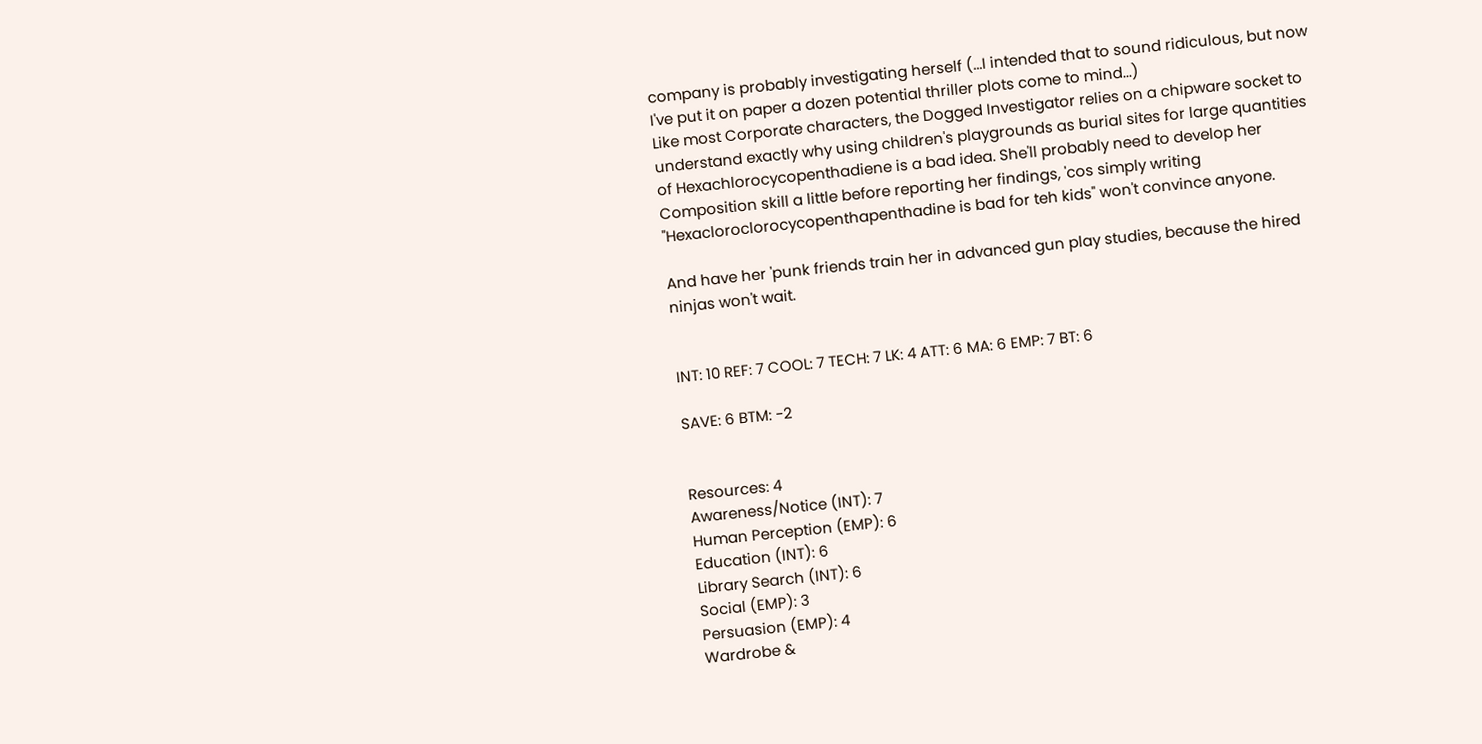company is probably investigating herself (...I intended that to sound ridiculous, but now I've put it on paper a dozen potential thriller plots come to mind...)
Like most Corporate characters, the Dogged Investigator relies on a chipware socket to understand exactly why using children's playgrounds as burial sites for large quantities of Hexachlorocycopenthadiene is a bad idea. She'll probably need to develop her Composition skill a little before reporting her findings, 'cos simply writing "Hexacloroclorocycopenthapenthadine is bad for teh kids" won't convince anyone.

And have her 'punk friends train her in advanced gun play studies, because the hired ninjas won't wait.


INT: 10 REF: 7 COOL: 7 TECH: 7 LK: 4 ATT: 6 MA: 6 EMP: 7 BT: 6

SAVE: 6 BTM: -2


Resources: 4
Awareness/Notice (INT): 7
Human Perception (EMP): 6
Education (INT): 6
Library Search (INT): 6
Social (EMP): 3
Persuasion (EMP): 4
Wardrobe &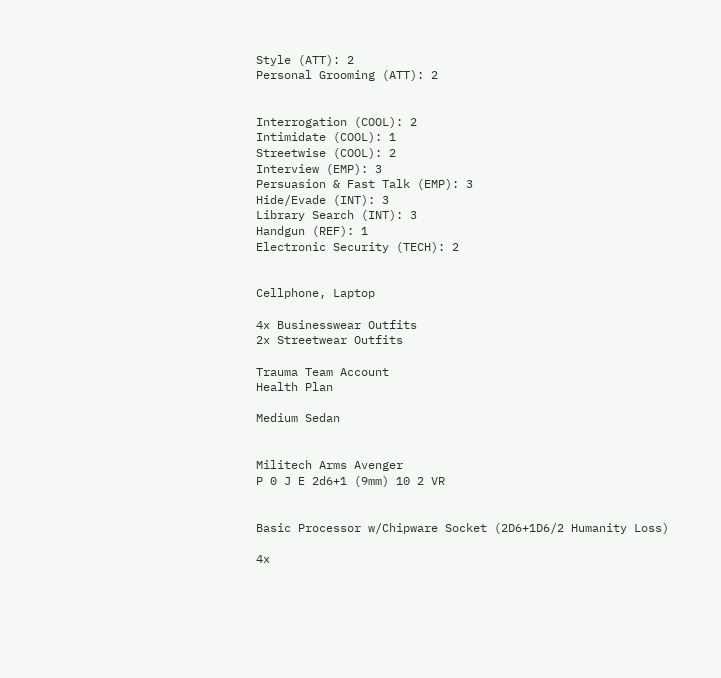Style (ATT): 2
Personal Grooming (ATT): 2


Interrogation (COOL): 2
Intimidate (COOL): 1
Streetwise (COOL): 2
Interview (EMP): 3
Persuasion & Fast Talk (EMP): 3
Hide/Evade (INT): 3
Library Search (INT): 3
Handgun (REF): 1
Electronic Security (TECH): 2


Cellphone, Laptop

4x Businesswear Outfits
2x Streetwear Outfits

Trauma Team Account
Health Plan

Medium Sedan


Militech Arms Avenger
P 0 J E 2d6+1 (9mm) 10 2 VR


Basic Processor w/Chipware Socket (2D6+1D6/2 Humanity Loss)

4x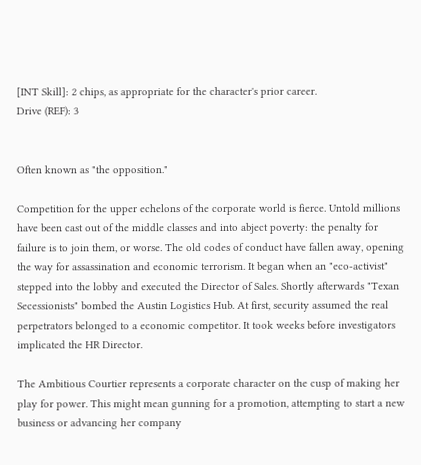[INT Skill]: 2 chips, as appropriate for the character's prior career.
Drive (REF): 3


Often known as "the opposition."

Competition for the upper echelons of the corporate world is fierce. Untold millions have been cast out of the middle classes and into abject poverty: the penalty for failure is to join them, or worse. The old codes of conduct have fallen away, opening the way for assassination and economic terrorism. It began when an "eco-activist" stepped into the lobby and executed the Director of Sales. Shortly afterwards "Texan Secessionists" bombed the Austin Logistics Hub. At first, security assumed the real perpetrators belonged to a economic competitor. It took weeks before investigators implicated the HR Director.

The Ambitious Courtier represents a corporate character on the cusp of making her play for power. This might mean gunning for a promotion, attempting to start a new business or advancing her company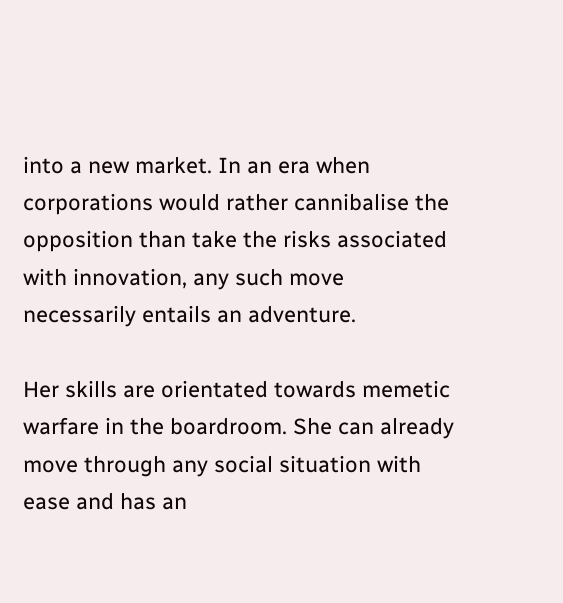into a new market. In an era when corporations would rather cannibalise the opposition than take the risks associated with innovation, any such move necessarily entails an adventure.

Her skills are orientated towards memetic warfare in the boardroom. She can already move through any social situation with ease and has an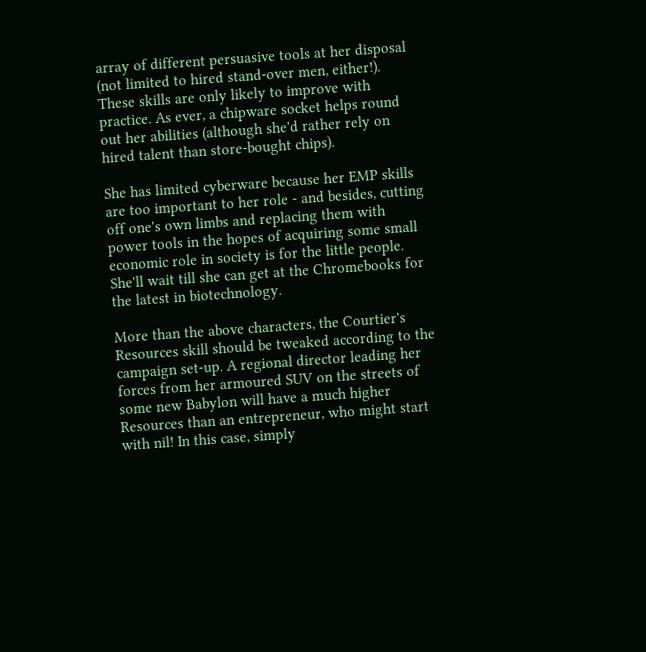array of different persuasive tools at her disposal (not limited to hired stand-over men, either!). These skills are only likely to improve with practice. As ever, a chipware socket helps round out her abilities (although she'd rather rely on hired talent than store-bought chips).

She has limited cyberware because her EMP skills are too important to her role - and besides, cutting off one's own limbs and replacing them with power tools in the hopes of acquiring some small economic role in society is for the little people. She'll wait till she can get at the Chromebooks for the latest in biotechnology.

More than the above characters, the Courtier's Resources skill should be tweaked according to the campaign set-up. A regional director leading her forces from her armoured SUV on the streets of some new Babylon will have a much higher Resources than an entrepreneur, who might start with nil! In this case, simply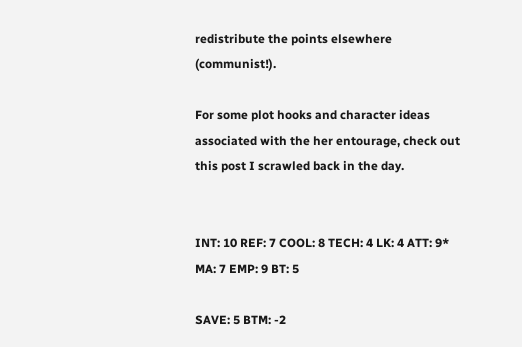redistribute the points elsewhere (communist!).

For some plot hooks and character ideas associated with the her entourage, check out this post I scrawled back in the day.


INT: 10 REF: 7 COOL: 8 TECH: 4 LK: 4 ATT: 9* MA: 7 EMP: 9 BT: 5

SAVE: 5 BTM: -2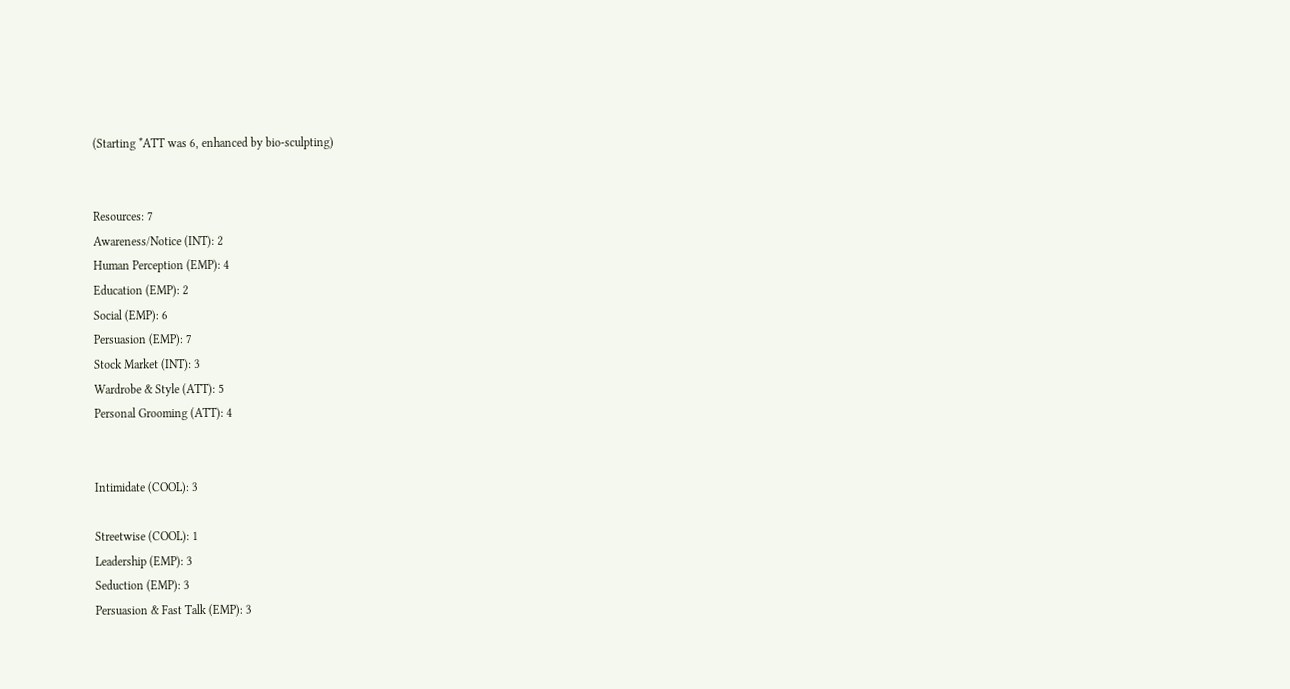(Starting *ATT was 6, enhanced by bio-sculpting)


Resources: 7
Awareness/Notice (INT): 2
Human Perception (EMP): 4
Education (EMP): 2
Social (EMP): 6
Persuasion (EMP): 7
Stock Market (INT): 3
Wardrobe & Style (ATT): 5
Personal Grooming (ATT): 4


Intimidate (COOL): 3

Streetwise (COOL): 1
Leadership (EMP): 3
Seduction (EMP): 3
Persuasion & Fast Talk (EMP): 3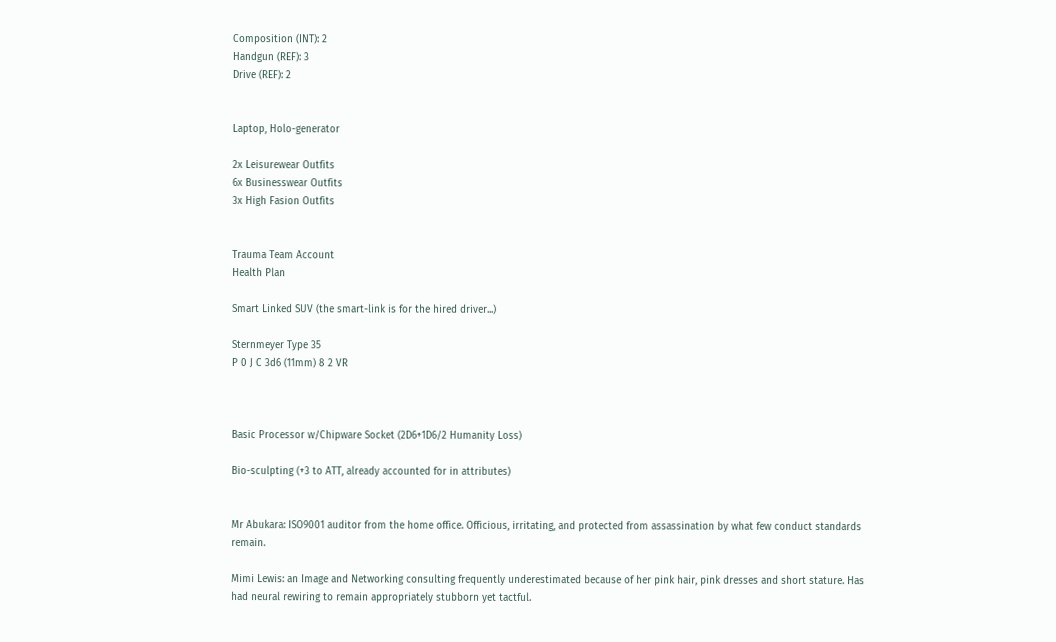Composition (INT): 2
Handgun (REF): 3
Drive (REF): 2


Laptop, Holo-generator

2x Leisurewear Outfits
6x Businesswear Outfits
3x High Fasion Outfits


Trauma Team Account
Health Plan

Smart Linked SUV (the smart-link is for the hired driver...)

Sternmeyer Type 35
P 0 J C 3d6 (11mm) 8 2 VR



Basic Processor w/Chipware Socket (2D6+1D6/2 Humanity Loss)

Bio-sculpting (+3 to ATT, already accounted for in attributes)


Mr Abukara: ISO9001 auditor from the home office. Officious, irritating, and protected from assassination by what few conduct standards remain.

Mimi Lewis: an Image and Networking consulting frequently underestimated because of her pink hair, pink dresses and short stature. Has had neural rewiring to remain appropriately stubborn yet tactful.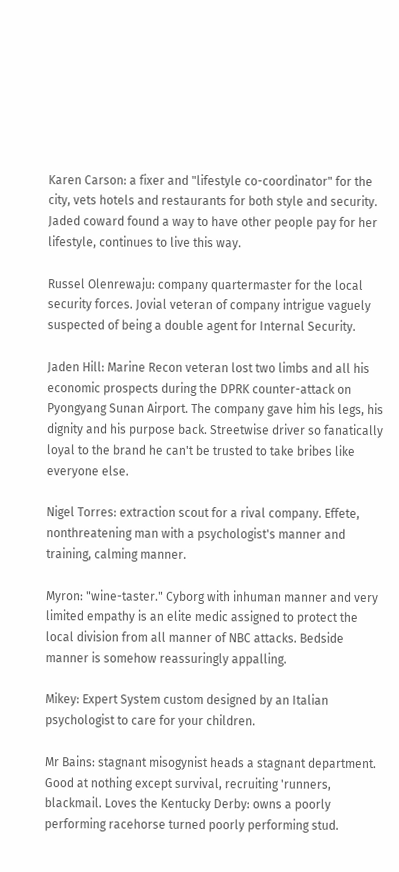Karen Carson: a fixer and "lifestyle co-coordinator" for the city, vets hotels and restaurants for both style and security. Jaded coward found a way to have other people pay for her lifestyle, continues to live this way.

Russel Olenrewaju: company quartermaster for the local security forces. Jovial veteran of company intrigue vaguely suspected of being a double agent for Internal Security.

Jaden Hill: Marine Recon veteran lost two limbs and all his economic prospects during the DPRK counter-attack on Pyongyang Sunan Airport. The company gave him his legs, his dignity and his purpose back. Streetwise driver so fanatically loyal to the brand he can't be trusted to take bribes like everyone else.

Nigel Torres: extraction scout for a rival company. Effete, nonthreatening man with a psychologist's manner and training, calming manner.

Myron: "wine-taster." Cyborg with inhuman manner and very limited empathy is an elite medic assigned to protect the local division from all manner of NBC attacks. Bedside manner is somehow reassuringly appalling.

Mikey: Expert System custom designed by an Italian psychologist to care for your children.

Mr Bains: stagnant misogynist heads a stagnant department. Good at nothing except survival, recruiting 'runners, blackmail. Loves the Kentucky Derby: owns a poorly performing racehorse turned poorly performing stud.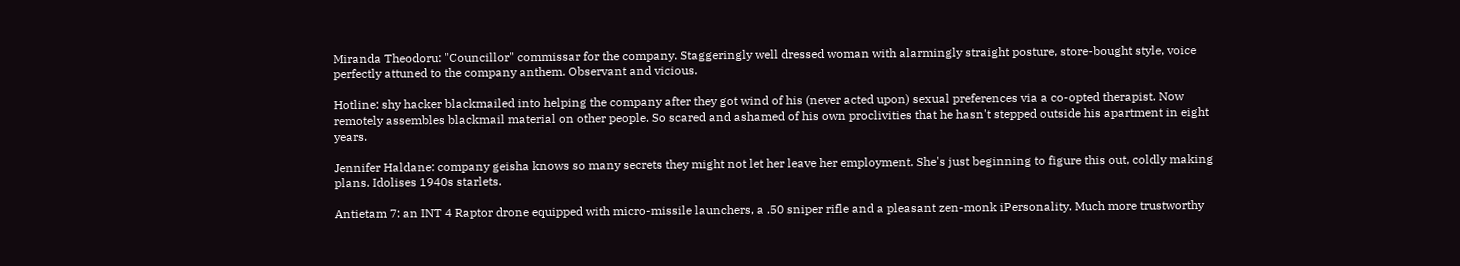Miranda Theodoru: "Councillor" commissar for the company. Staggeringly well dressed woman with alarmingly straight posture, store-bought style, voice perfectly attuned to the company anthem. Observant and vicious.

Hotline: shy hacker blackmailed into helping the company after they got wind of his (never acted upon) sexual preferences via a co-opted therapist. Now remotely assembles blackmail material on other people. So scared and ashamed of his own proclivities that he hasn't stepped outside his apartment in eight years.

Jennifer Haldane: company geisha knows so many secrets they might not let her leave her employment. She's just beginning to figure this out, coldly making plans. Idolises 1940s starlets.

Antietam 7: an INT 4 Raptor drone equipped with micro-missile launchers, a .50 sniper rifle and a pleasant zen-monk iPersonality. Much more trustworthy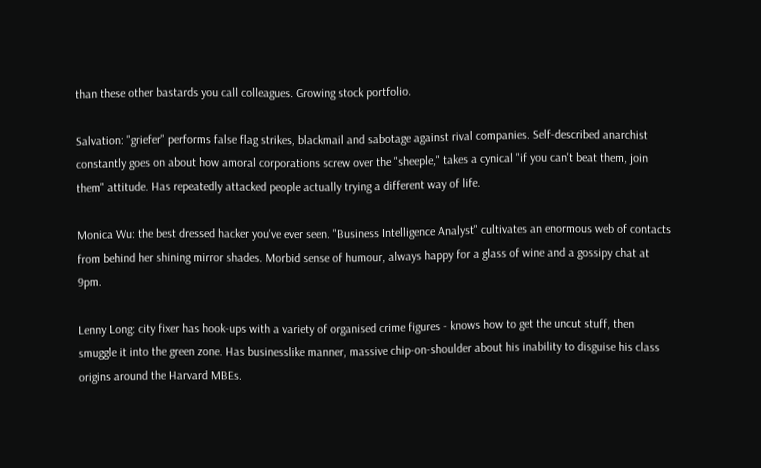than these other bastards you call colleagues. Growing stock portfolio.

Salvation: "griefer" performs false flag strikes, blackmail and sabotage against rival companies. Self-described anarchist constantly goes on about how amoral corporations screw over the "sheeple," takes a cynical "if you can't beat them, join them" attitude. Has repeatedly attacked people actually trying a different way of life.

Monica Wu: the best dressed hacker you've ever seen. "Business Intelligence Analyst" cultivates an enormous web of contacts from behind her shining mirror shades. Morbid sense of humour, always happy for a glass of wine and a gossipy chat at 9pm.

Lenny Long: city fixer has hook-ups with a variety of organised crime figures - knows how to get the uncut stuff, then smuggle it into the green zone. Has businesslike manner, massive chip-on-shoulder about his inability to disguise his class origins around the Harvard MBEs.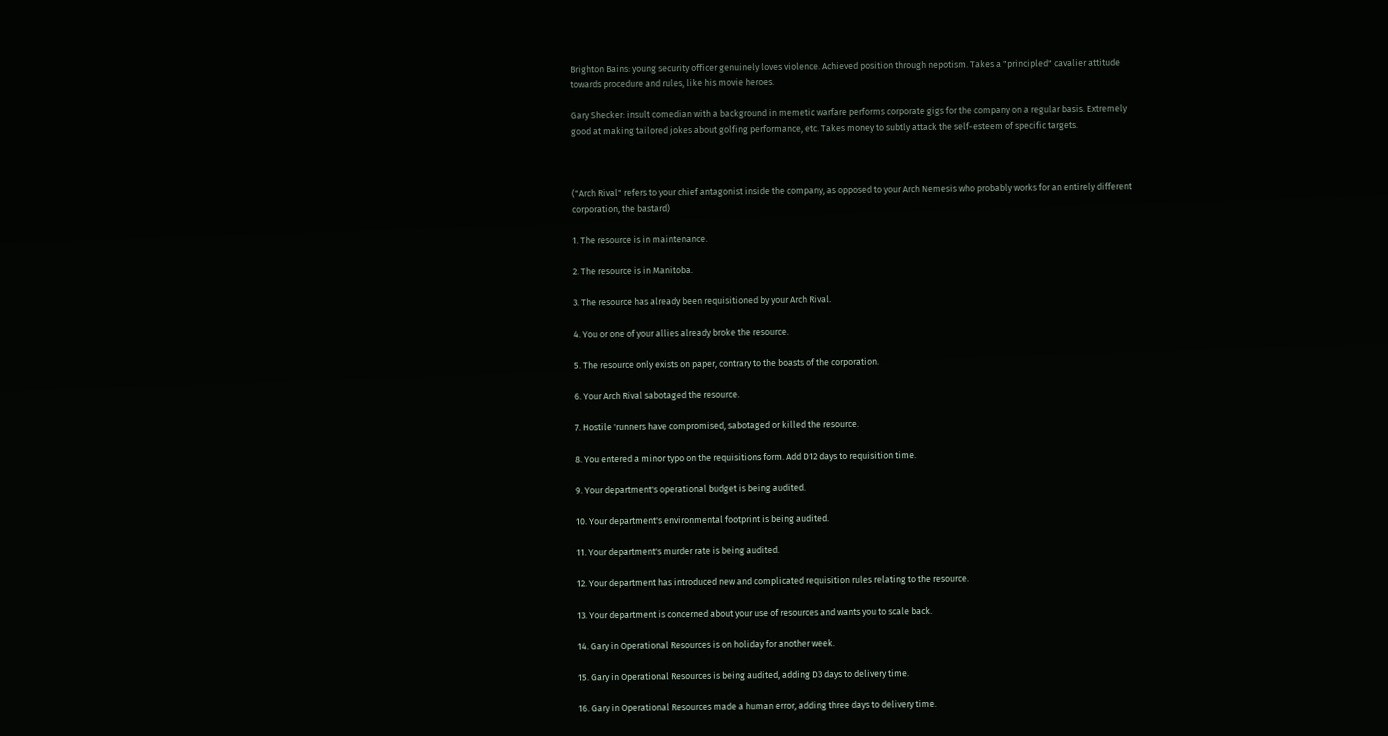Brighton Bains: young security officer genuinely loves violence. Achieved position through nepotism. Takes a "principled" cavalier attitude towards procedure and rules, like his movie heroes.

Gary Shecker: insult comedian with a background in memetic warfare performs corporate gigs for the company on a regular basis. Extremely good at making tailored jokes about golfing performance, etc. Takes money to subtly attack the self-esteem of specific targets.



("Arch Rival" refers to your chief antagonist inside the company, as opposed to your Arch Nemesis who probably works for an entirely different corporation, the bastard)

1. The resource is in maintenance.

2. The resource is in Manitoba.

3. The resource has already been requisitioned by your Arch Rival.

4. You or one of your allies already broke the resource.

5. The resource only exists on paper, contrary to the boasts of the corporation.

6. Your Arch Rival sabotaged the resource.

7. Hostile 'runners have compromised, sabotaged or killed the resource.

8. You entered a minor typo on the requisitions form. Add D12 days to requisition time.

9. Your department's operational budget is being audited.

10. Your department's environmental footprint is being audited.

11. Your department's murder rate is being audited.

12. Your department has introduced new and complicated requisition rules relating to the resource.

13. Your department is concerned about your use of resources and wants you to scale back.

14. Gary in Operational Resources is on holiday for another week.

15. Gary in Operational Resources is being audited, adding D3 days to delivery time.

16. Gary in Operational Resources made a human error, adding three days to delivery time.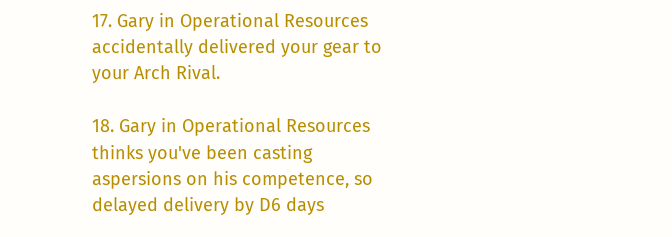17. Gary in Operational Resources accidentally delivered your gear to your Arch Rival.

18. Gary in Operational Resources thinks you've been casting aspersions on his competence, so delayed delivery by D6 days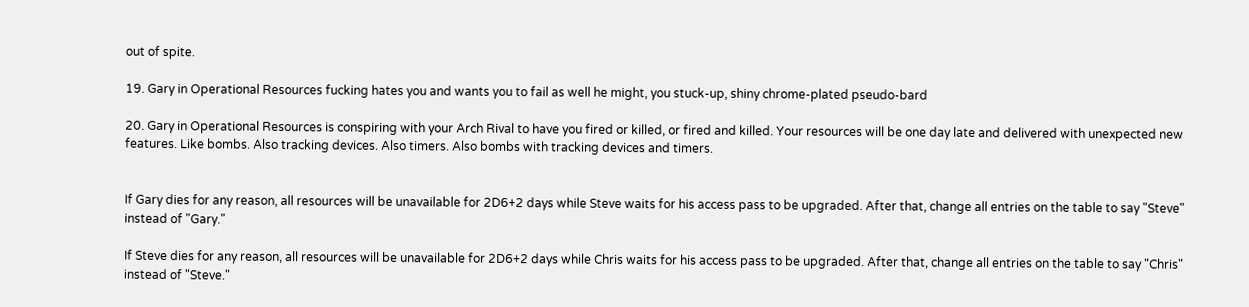out of spite.

19. Gary in Operational Resources fucking hates you and wants you to fail as well he might, you stuck-up, shiny chrome-plated pseudo-bard

20. Gary in Operational Resources is conspiring with your Arch Rival to have you fired or killed, or fired and killed. Your resources will be one day late and delivered with unexpected new features. Like bombs. Also tracking devices. Also timers. Also bombs with tracking devices and timers.


If Gary dies for any reason, all resources will be unavailable for 2D6+2 days while Steve waits for his access pass to be upgraded. After that, change all entries on the table to say "Steve" instead of "Gary."

If Steve dies for any reason, all resources will be unavailable for 2D6+2 days while Chris waits for his access pass to be upgraded. After that, change all entries on the table to say "Chris" instead of "Steve."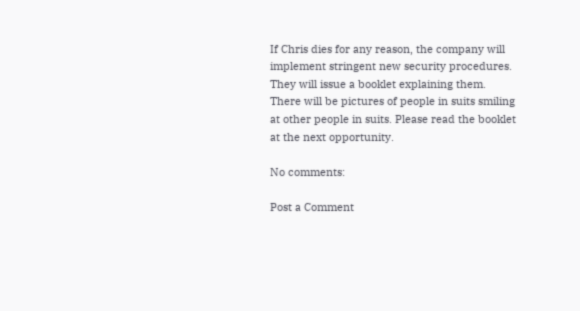If Chris dies for any reason, the company will implement stringent new security procedures. They will issue a booklet explaining them. There will be pictures of people in suits smiling at other people in suits. Please read the booklet at the next opportunity.

No comments:

Post a Comment